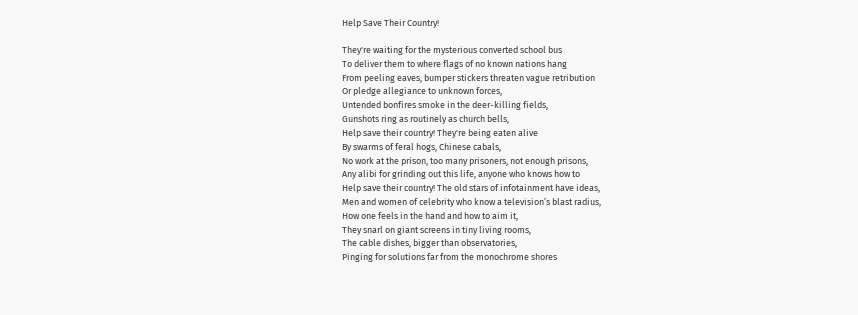Help Save Their Country!

They're waiting for the mysterious converted school bus
To deliver them to where flags of no known nations hang
From peeling eaves, bumper stickers threaten vague retribution
Or pledge allegiance to unknown forces,
Untended bonfires smoke in the deer-killing fields,
Gunshots ring as routinely as church bells,
Help save their country! They're being eaten alive
By swarms of feral hogs, Chinese cabals,
No work at the prison, too many prisoners, not enough prisons,
Any alibi for grinding out this life, anyone who knows how to
Help save their country! The old stars of infotainment have ideas,
Men and women of celebrity who know a television’s blast radius,
How one feels in the hand and how to aim it,
They snarl on giant screens in tiny living rooms,
The cable dishes, bigger than observatories,
Pinging for solutions far from the monochrome shores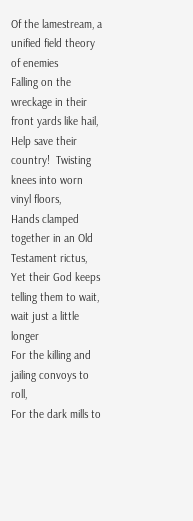Of the lamestream, a unified field theory of enemies
Falling on the wreckage in their front yards like hail,
Help save their country!  Twisting knees into worn vinyl floors,
Hands clamped together in an Old Testament rictus,
Yet their God keeps telling them to wait, wait just a little longer
For the killing and jailing convoys to roll,
For the dark mills to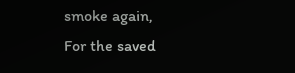smoke again,
For the saved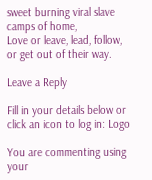sweet burning viral slave camps of home,
Love or leave, lead, follow, or get out of their way.

Leave a Reply

Fill in your details below or click an icon to log in: Logo

You are commenting using your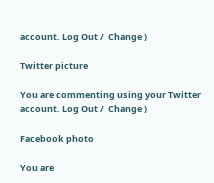account. Log Out /  Change )

Twitter picture

You are commenting using your Twitter account. Log Out /  Change )

Facebook photo

You are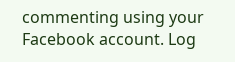commenting using your Facebook account. Log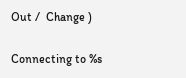Out /  Change )

Connecting to %s